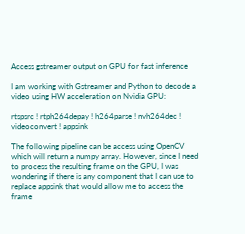Access gstreamer output on GPU for fast inference

I am working with Gstreamer and Python to decode a video using HW acceleration on Nvidia GPU:

rtspsrc ! rtph264depay ! h264parse ! nvh264dec ! videoconvert ! appsink

The following pipeline can be access using OpenCV which will return a numpy array. However, since I need to process the resulting frame on the GPU, I was wondering if there is any component that I can use to replace appsink that would allow me to access the frame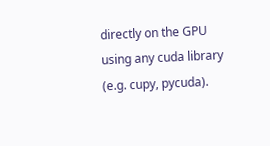directly on the GPU using any cuda library (e.g. cupy, pycuda).